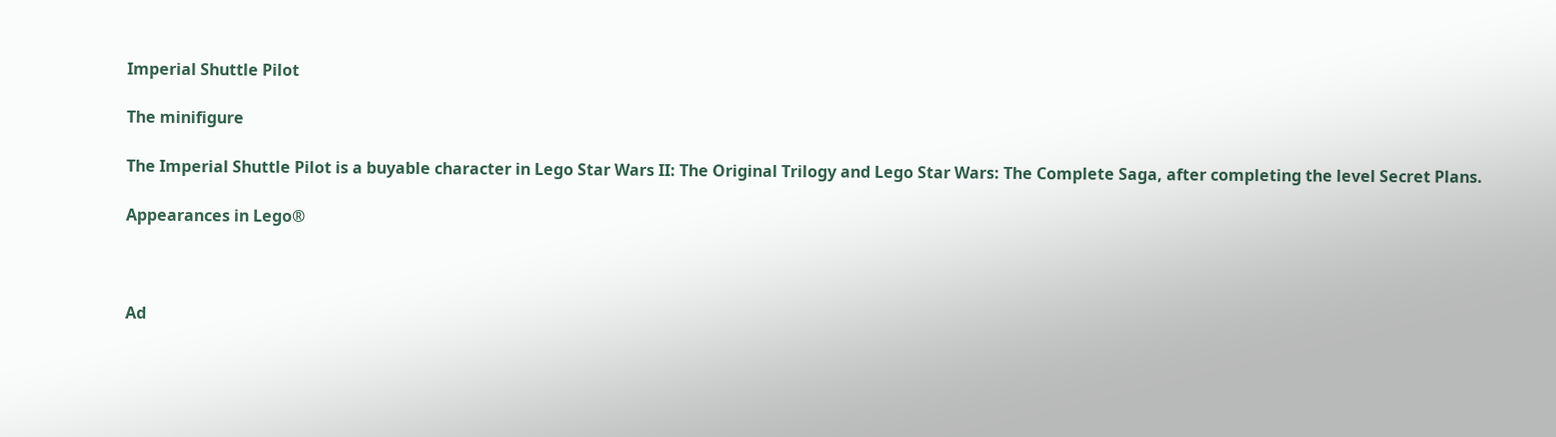Imperial Shuttle Pilot

The minifigure

The Imperial Shuttle Pilot is a buyable character in Lego Star Wars II: The Original Trilogy and Lego Star Wars: The Complete Saga, after completing the level Secret Plans.

Appearances in Lego®



Ad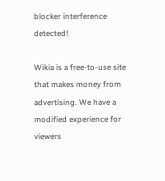blocker interference detected!

Wikia is a free-to-use site that makes money from advertising. We have a modified experience for viewers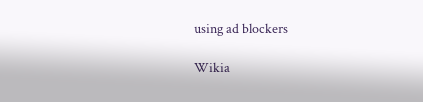using ad blockers

Wikia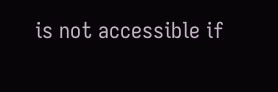is not accessible if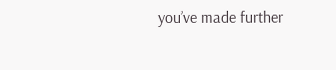you’ve made further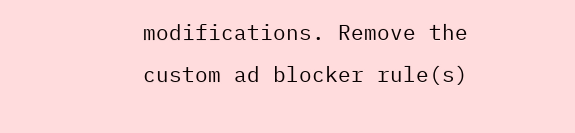modifications. Remove the custom ad blocker rule(s)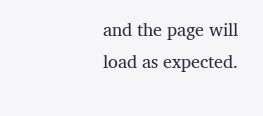and the page will load as expected.